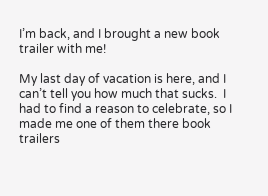I’m back, and I brought a new book trailer with me!

My last day of vacation is here, and I can’t tell you how much that sucks.  I had to find a reason to celebrate, so I made me one of them there book trailers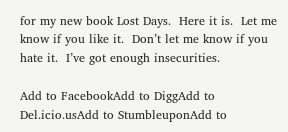for my new book Lost Days.  Here it is.  Let me know if you like it.  Don’t let me know if you hate it.  I’ve got enough insecurities.

Add to FacebookAdd to DiggAdd to Del.icio.usAdd to StumbleuponAdd to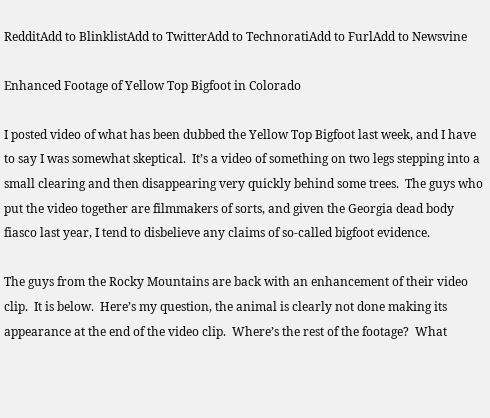RedditAdd to BlinklistAdd to TwitterAdd to TechnoratiAdd to FurlAdd to Newsvine

Enhanced Footage of Yellow Top Bigfoot in Colorado

I posted video of what has been dubbed the Yellow Top Bigfoot last week, and I have to say I was somewhat skeptical.  It’s a video of something on two legs stepping into a small clearing and then disappearing very quickly behind some trees.  The guys who put the video together are filmmakers of sorts, and given the Georgia dead body fiasco last year, I tend to disbelieve any claims of so-called bigfoot evidence.

The guys from the Rocky Mountains are back with an enhancement of their video clip.  It is below.  Here’s my question, the animal is clearly not done making its appearance at the end of the video clip.  Where’s the rest of the footage?  What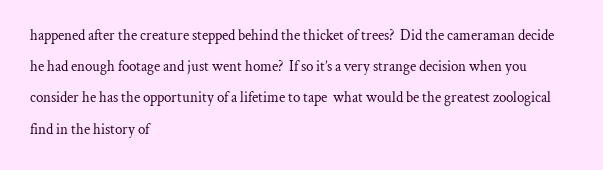happened after the creature stepped behind the thicket of trees?  Did the cameraman decide he had enough footage and just went home?  If so it’s a very strange decision when you consider he has the opportunity of a lifetime to tape  what would be the greatest zoological find in the history of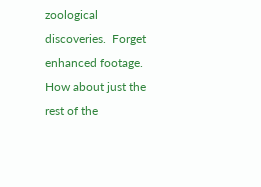zoological discoveries.  Forget enhanced footage.  How about just the rest of the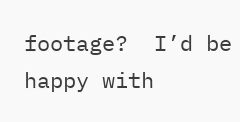footage?  I’d be happy with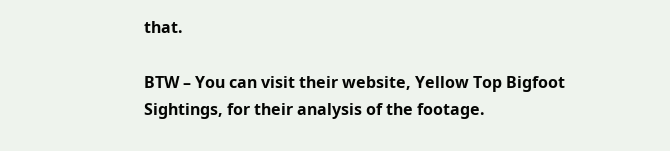that.

BTW – You can visit their website, Yellow Top Bigfoot Sightings, for their analysis of the footage.